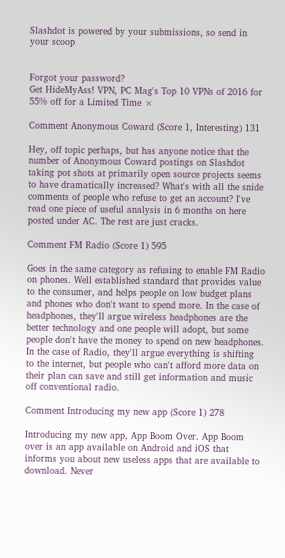Slashdot is powered by your submissions, so send in your scoop


Forgot your password?
Get HideMyAss! VPN, PC Mag's Top 10 VPNs of 2016 for 55% off for a Limited Time ×

Comment Anonymous Coward (Score 1, Interesting) 131

Hey, off topic perhaps, but has anyone notice that the number of Anonymous Coward postings on Slashdot taking pot shots at primarily open source projects seems to have dramatically increased? What's with all the snide comments of people who refuse to get an account? I've read one piece of useful analysis in 6 months on here posted under AC. The rest are just cracks.

Comment FM Radio (Score 1) 595

Goes in the same category as refusing to enable FM Radio on phones. Well established standard that provides value to the consumer, and helps people on low budget plans and phones who don't want to spend more. In the case of headphones, they'll argue wireless headphones are the better technology and one people will adopt, but some people don't have the money to spend on new headphones. In the case of Radio, they'll argue everything is shifting to the internet, but people who can't afford more data on their plan can save and still get information and music off conventional radio.

Comment Introducing my new app (Score 1) 278

Introducing my new app, App Boom Over. App Boom over is an app available on Android and iOS that informs you about new useless apps that are available to download. Never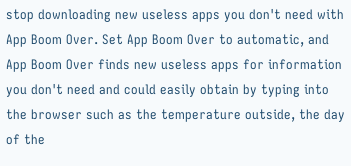stop downloading new useless apps you don't need with App Boom Over. Set App Boom Over to automatic, and App Boom Over finds new useless apps for information you don't need and could easily obtain by typing into the browser such as the temperature outside, the day of the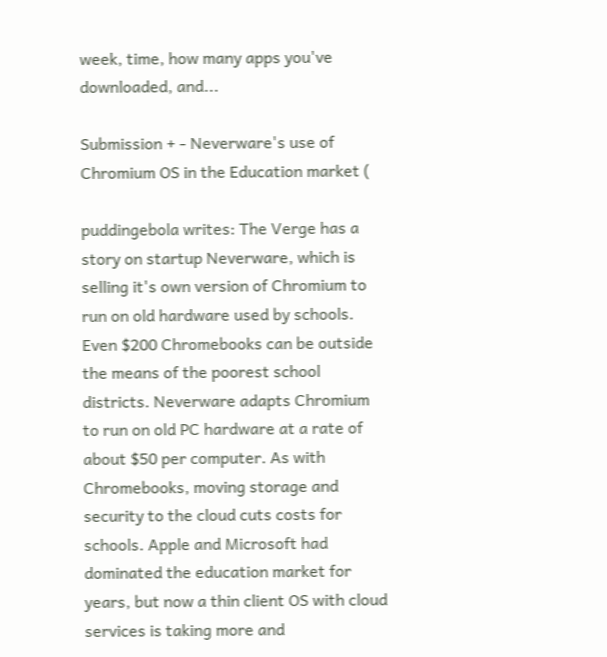week, time, how many apps you've downloaded, and...

Submission + - Neverware's use of Chromium OS in the Education market (

puddingebola writes: The Verge has a story on startup Neverware, which is selling it's own version of Chromium to run on old hardware used by schools. Even $200 Chromebooks can be outside the means of the poorest school districts. Neverware adapts Chromium to run on old PC hardware at a rate of about $50 per computer. As with Chromebooks, moving storage and security to the cloud cuts costs for schools. Apple and Microsoft had dominated the education market for years, but now a thin client OS with cloud services is taking more and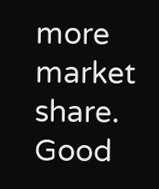more market share. Good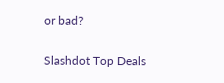or bad?

Slashdot Top Deals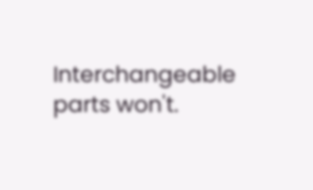Interchangeable parts won't.